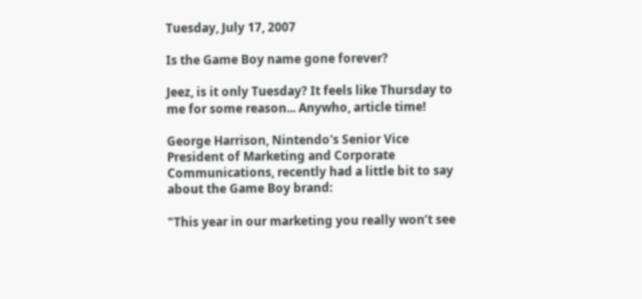Tuesday, July 17, 2007

Is the Game Boy name gone forever?

Jeez, is it only Tuesday? It feels like Thursday to me for some reason... Anywho, article time!

George Harrison, Nintendo's Senior Vice President of Marketing and Corporate Communications, recently had a little bit to say about the Game Boy brand:

"This year in our marketing you really won’t see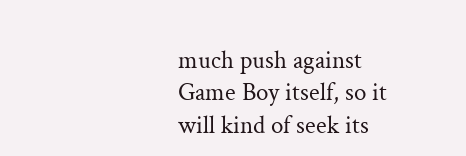much push against Game Boy itself, so it will kind of seek its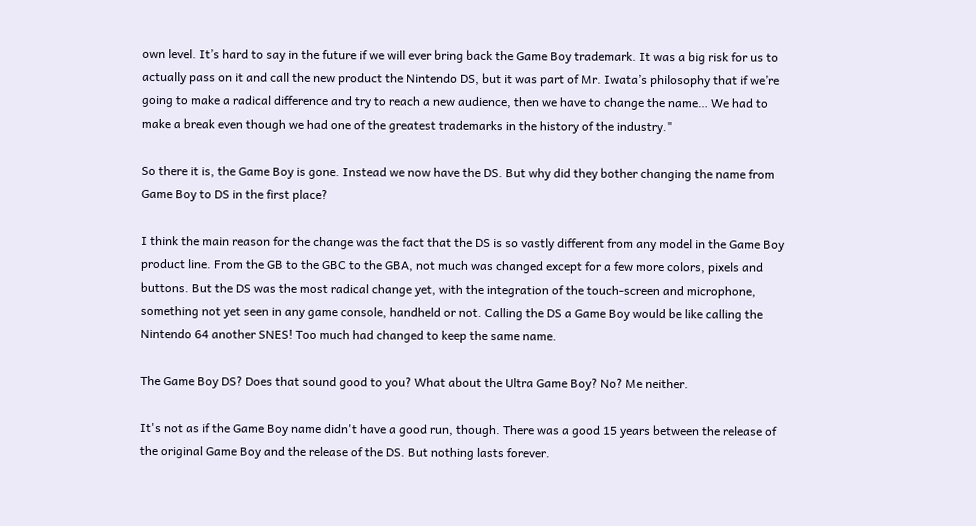own level. It’s hard to say in the future if we will ever bring back the Game Boy trademark. It was a big risk for us to actually pass on it and call the new product the Nintendo DS, but it was part of Mr. Iwata’s philosophy that if we’re going to make a radical difference and try to reach a new audience, then we have to change the name… We had to make a break even though we had one of the greatest trademarks in the history of the industry."

So there it is, the Game Boy is gone. Instead we now have the DS. But why did they bother changing the name from Game Boy to DS in the first place?

I think the main reason for the change was the fact that the DS is so vastly different from any model in the Game Boy product line. From the GB to the GBC to the GBA, not much was changed except for a few more colors, pixels and buttons. But the DS was the most radical change yet, with the integration of the touch-screen and microphone, something not yet seen in any game console, handheld or not. Calling the DS a Game Boy would be like calling the Nintendo 64 another SNES! Too much had changed to keep the same name.

The Game Boy DS? Does that sound good to you? What about the Ultra Game Boy? No? Me neither.

It's not as if the Game Boy name didn't have a good run, though. There was a good 15 years between the release of the original Game Boy and the release of the DS. But nothing lasts forever.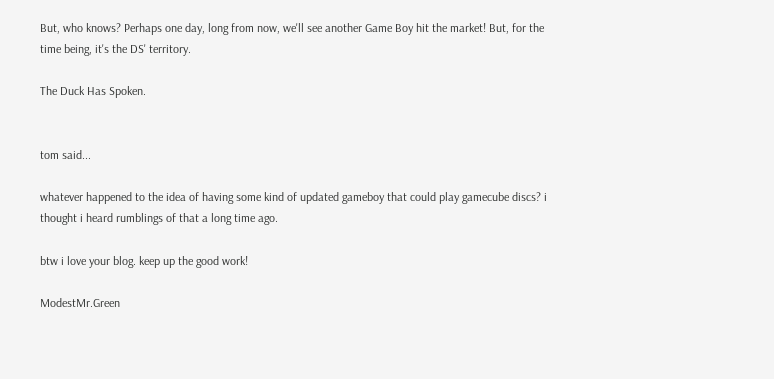But, who knows? Perhaps one day, long from now, we'll see another Game Boy hit the market! But, for the time being, it's the DS' territory.

The Duck Has Spoken.


tom said...

whatever happened to the idea of having some kind of updated gameboy that could play gamecube discs? i thought i heard rumblings of that a long time ago.

btw i love your blog. keep up the good work!

ModestMr.Green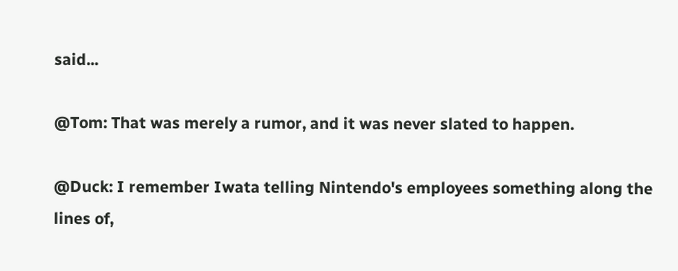said...

@Tom: That was merely a rumor, and it was never slated to happen.

@Duck: I remember Iwata telling Nintendo's employees something along the lines of,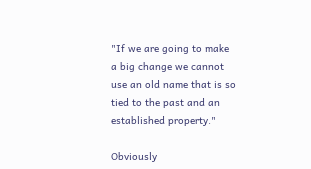"If we are going to make a big change we cannot use an old name that is so tied to the past and an established property."

Obviously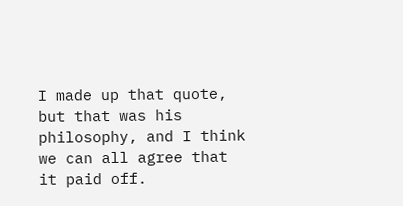I made up that quote, but that was his philosophy, and I think we can all agree that it paid off.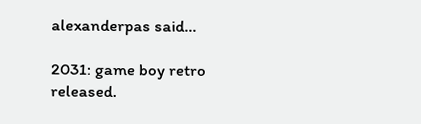alexanderpas said...

2031: game boy retro released.